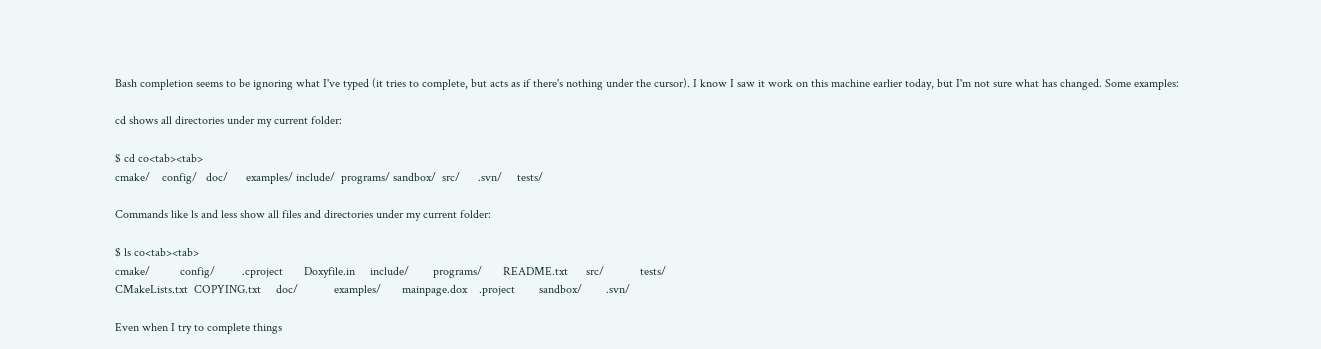Bash completion seems to be ignoring what I've typed (it tries to complete, but acts as if there's nothing under the cursor). I know I saw it work on this machine earlier today, but I'm not sure what has changed. Some examples:

cd shows all directories under my current folder:

$ cd co<tab><tab>
cmake/    config/   doc/      examples/ include/  programs/ sandbox/  src/      .svn/     tests/

Commands like ls and less show all files and directories under my current folder:

$ ls co<tab><tab>
cmake/          config/         .cproject       Doxyfile.in     include/        programs/       README.txt      src/            tests/
CMakeLists.txt  COPYING.txt     doc/            examples/       mainpage.dox    .project        sandbox/        .svn/

Even when I try to complete things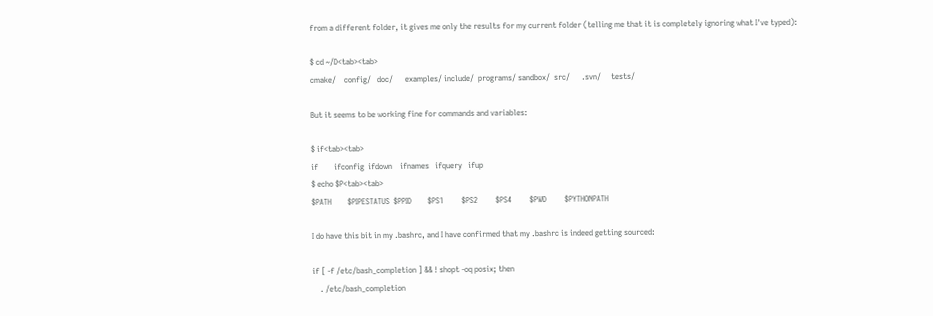from a different folder, it gives me only the results for my current folder (telling me that it is completely ignoring what I've typed):

$ cd ~/D<tab><tab>
cmake/    config/   doc/      examples/ include/  programs/ sandbox/  src/      .svn/     tests/

But it seems to be working fine for commands and variables:

$ if<tab><tab>
if        ifconfig  ifdown    ifnames   ifquery   ifup
$ echo $P<tab><tab>
$PATH        $PIPESTATUS  $PPID        $PS1         $PS2         $PS4         $PWD         $PYTHONPATH

I do have this bit in my .bashrc, and I have confirmed that my .bashrc is indeed getting sourced:

if [ -f /etc/bash_completion ] && ! shopt -oq posix; then
    . /etc/bash_completion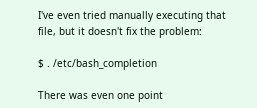I've even tried manually executing that file, but it doesn't fix the problem:

$ . /etc/bash_completion

There was even one point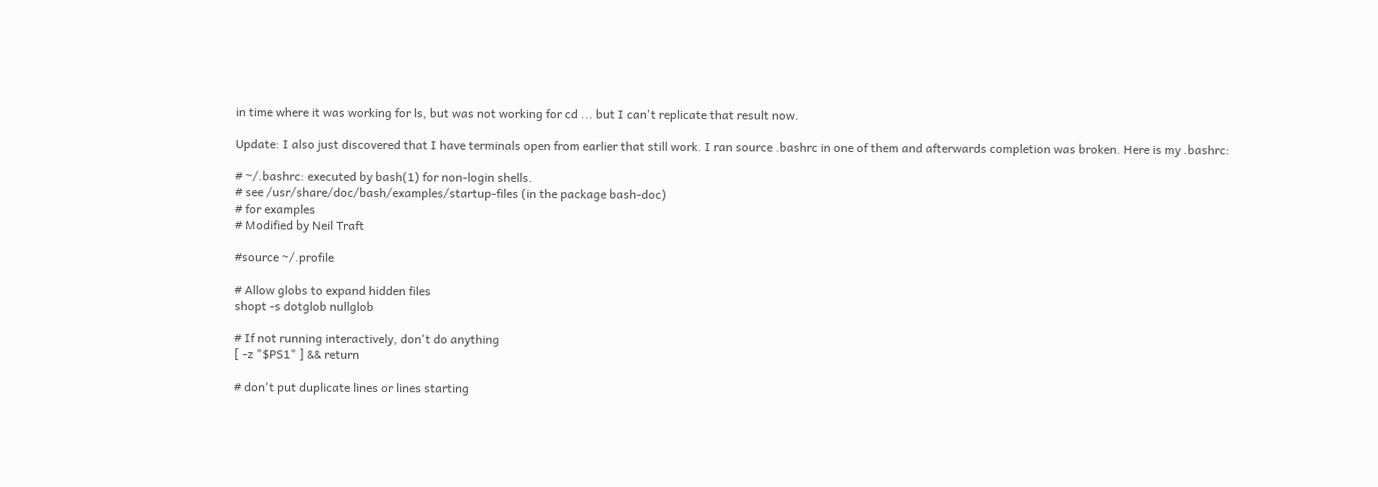in time where it was working for ls, but was not working for cd ... but I can't replicate that result now.

Update: I also just discovered that I have terminals open from earlier that still work. I ran source .bashrc in one of them and afterwards completion was broken. Here is my .bashrc:

# ~/.bashrc: executed by bash(1) for non-login shells.
# see /usr/share/doc/bash/examples/startup-files (in the package bash-doc)
# for examples
# Modified by Neil Traft

#source ~/.profile

# Allow globs to expand hidden files
shopt -s dotglob nullglob

# If not running interactively, don't do anything
[ -z "$PS1" ] && return

# don't put duplicate lines or lines starting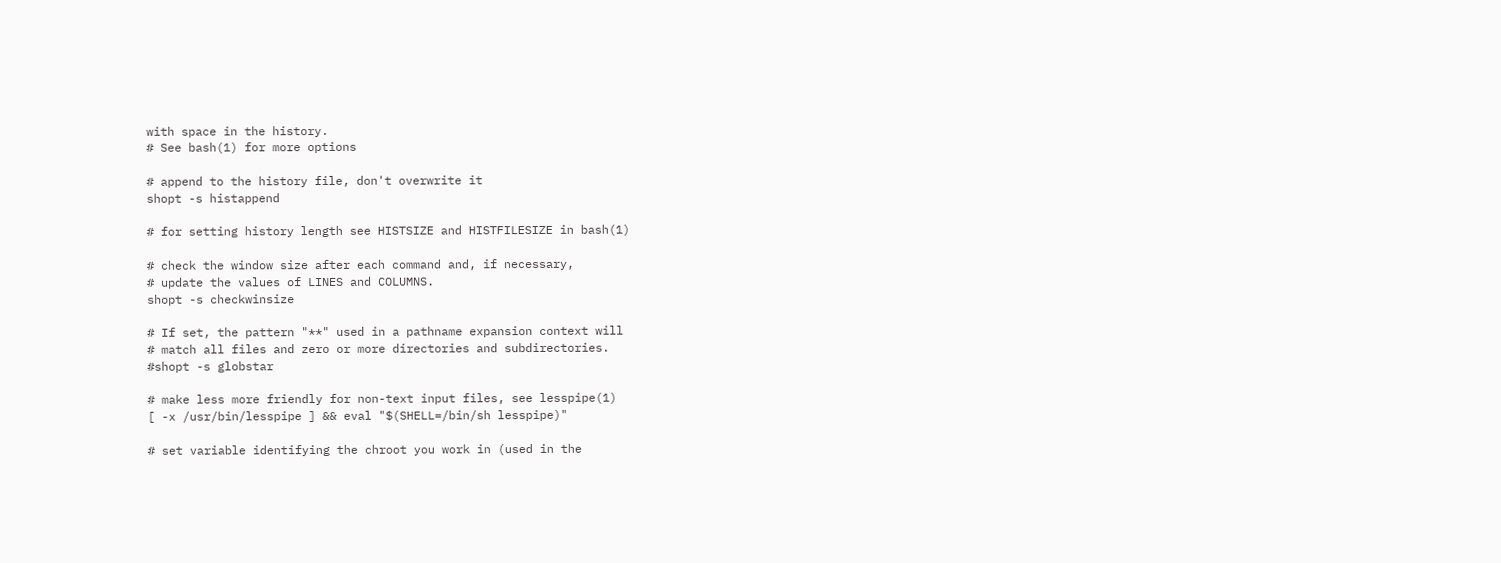with space in the history.
# See bash(1) for more options

# append to the history file, don't overwrite it
shopt -s histappend

# for setting history length see HISTSIZE and HISTFILESIZE in bash(1)

# check the window size after each command and, if necessary,
# update the values of LINES and COLUMNS.
shopt -s checkwinsize

# If set, the pattern "**" used in a pathname expansion context will
# match all files and zero or more directories and subdirectories.
#shopt -s globstar

# make less more friendly for non-text input files, see lesspipe(1)
[ -x /usr/bin/lesspipe ] && eval "$(SHELL=/bin/sh lesspipe)"

# set variable identifying the chroot you work in (used in the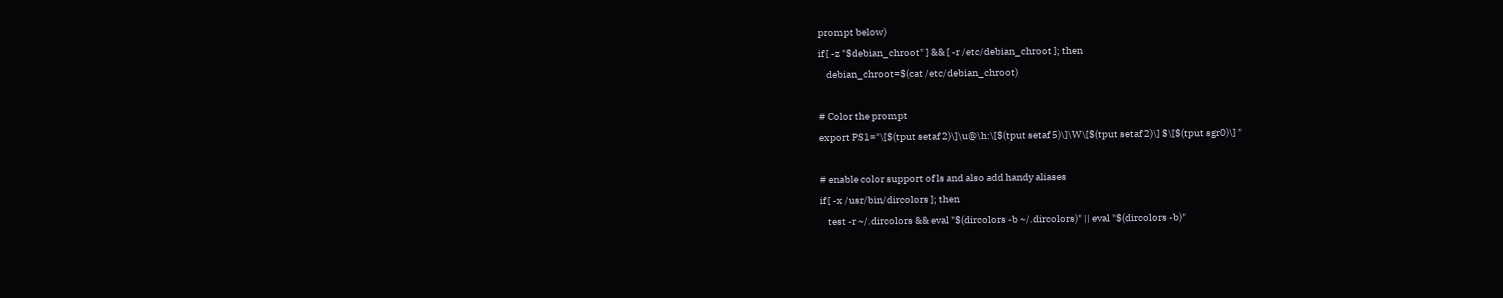prompt below)
if [ -z "$debian_chroot" ] && [ -r /etc/debian_chroot ]; then
    debian_chroot=$(cat /etc/debian_chroot)

# Color the prompt
export PS1="\[$(tput setaf 2)\]\u@\h:\[$(tput setaf 5)\]\W\[$(tput setaf 2)\] $\[$(tput sgr0)\] "

# enable color support of ls and also add handy aliases
if [ -x /usr/bin/dircolors ]; then
    test -r ~/.dircolors && eval "$(dircolors -b ~/.dircolors)" || eval "$(dircolors -b)"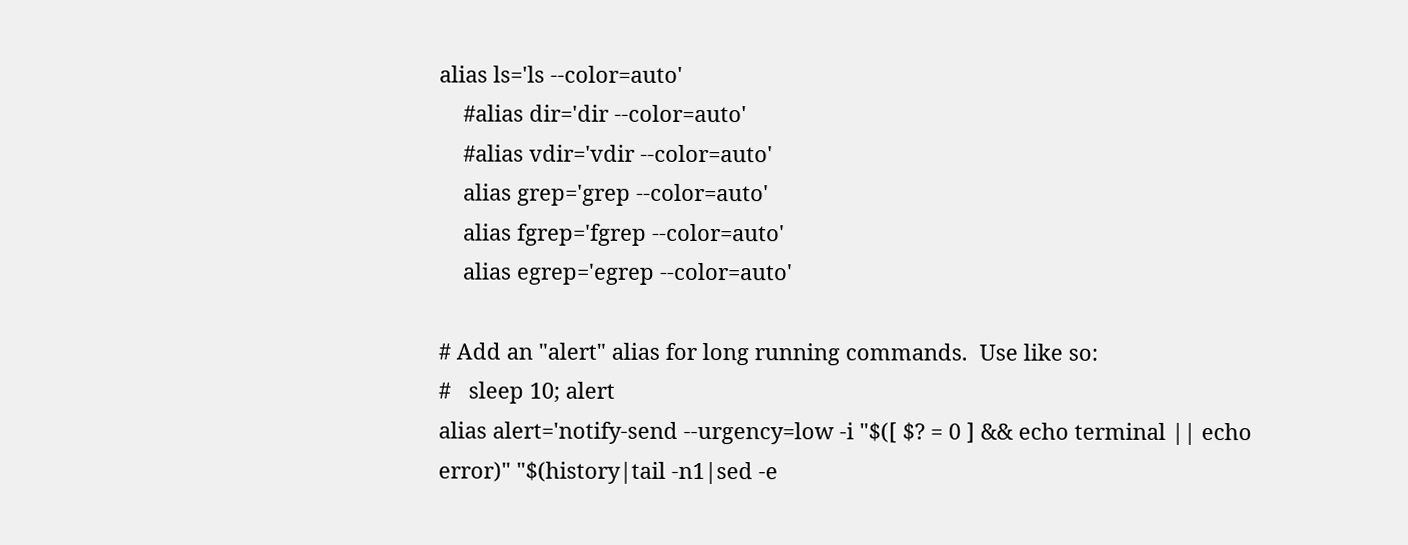alias ls='ls --color=auto'
    #alias dir='dir --color=auto'
    #alias vdir='vdir --color=auto'
    alias grep='grep --color=auto'
    alias fgrep='fgrep --color=auto'
    alias egrep='egrep --color=auto'

# Add an "alert" alias for long running commands.  Use like so:
#   sleep 10; alert
alias alert='notify-send --urgency=low -i "$([ $? = 0 ] && echo terminal || echo error)" "$(history|tail -n1|sed -e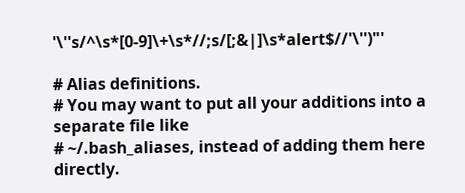'\''s/^\s*[0-9]\+\s*//;s/[;&|]\s*alert$//'\'')"'

# Alias definitions.
# You may want to put all your additions into a separate file like
# ~/.bash_aliases, instead of adding them here directly.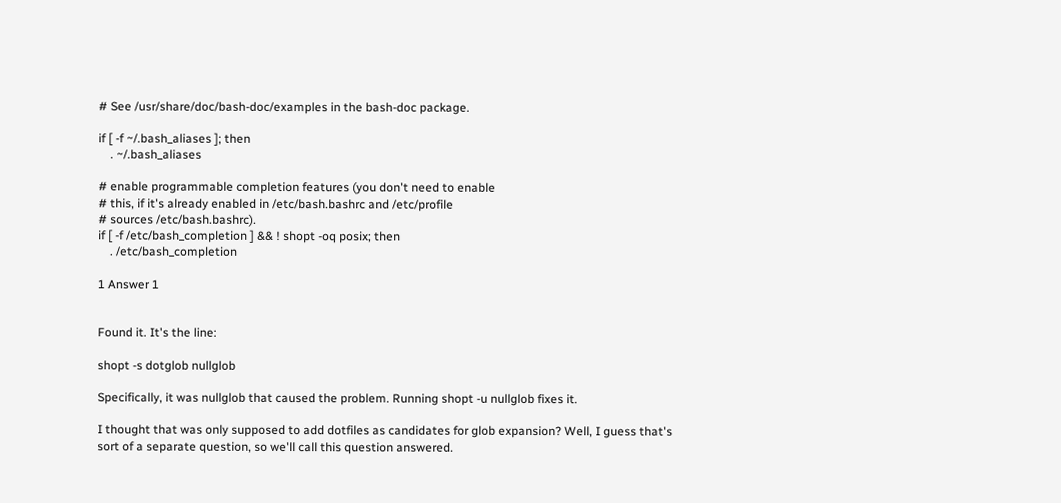# See /usr/share/doc/bash-doc/examples in the bash-doc package.

if [ -f ~/.bash_aliases ]; then
    . ~/.bash_aliases

# enable programmable completion features (you don't need to enable
# this, if it's already enabled in /etc/bash.bashrc and /etc/profile
# sources /etc/bash.bashrc).
if [ -f /etc/bash_completion ] && ! shopt -oq posix; then
    . /etc/bash_completion

1 Answer 1


Found it. It's the line:

shopt -s dotglob nullglob

Specifically, it was nullglob that caused the problem. Running shopt -u nullglob fixes it.

I thought that was only supposed to add dotfiles as candidates for glob expansion? Well, I guess that's sort of a separate question, so we'll call this question answered.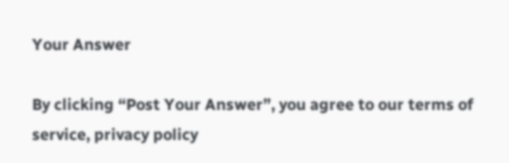Your Answer

By clicking “Post Your Answer”, you agree to our terms of service, privacy policy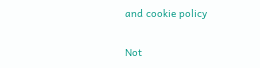and cookie policy

Not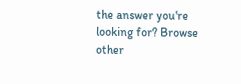the answer you're looking for? Browse other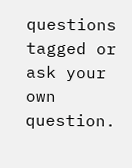questions tagged or ask your own question.